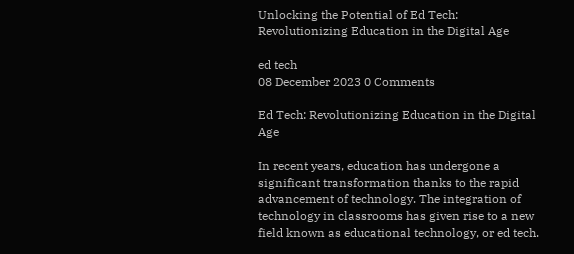Unlocking the Potential of Ed Tech: Revolutionizing Education in the Digital Age

ed tech
08 December 2023 0 Comments

Ed Tech: Revolutionizing Education in the Digital Age

In recent years, education has undergone a significant transformation thanks to the rapid advancement of technology. The integration of technology in classrooms has given rise to a new field known as educational technology, or ed tech.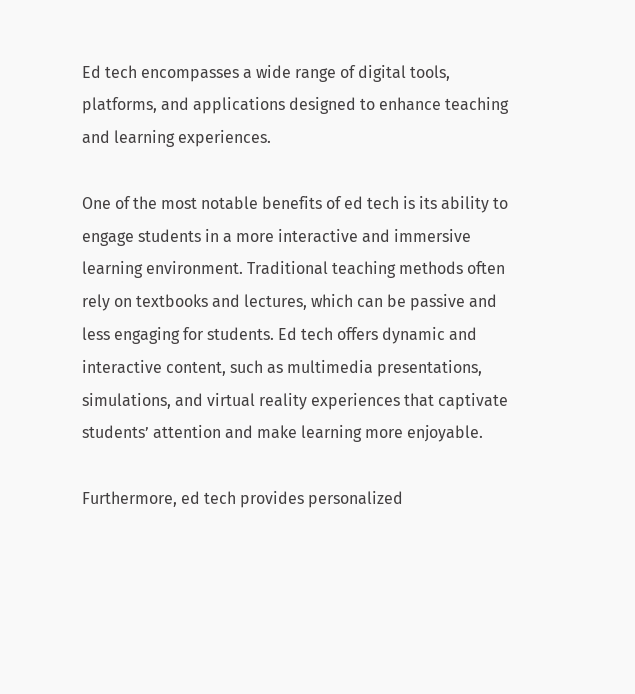Ed tech encompasses a wide range of digital tools, platforms, and applications designed to enhance teaching and learning experiences.

One of the most notable benefits of ed tech is its ability to engage students in a more interactive and immersive learning environment. Traditional teaching methods often rely on textbooks and lectures, which can be passive and less engaging for students. Ed tech offers dynamic and interactive content, such as multimedia presentations, simulations, and virtual reality experiences that captivate students’ attention and make learning more enjoyable.

Furthermore, ed tech provides personalized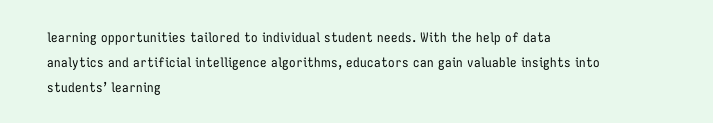learning opportunities tailored to individual student needs. With the help of data analytics and artificial intelligence algorithms, educators can gain valuable insights into students’ learning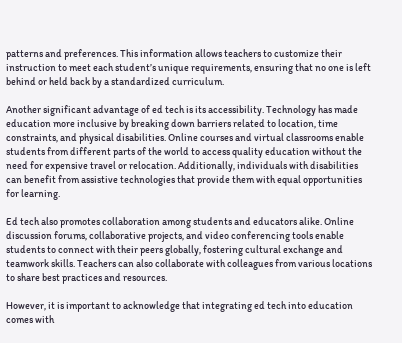patterns and preferences. This information allows teachers to customize their instruction to meet each student’s unique requirements, ensuring that no one is left behind or held back by a standardized curriculum.

Another significant advantage of ed tech is its accessibility. Technology has made education more inclusive by breaking down barriers related to location, time constraints, and physical disabilities. Online courses and virtual classrooms enable students from different parts of the world to access quality education without the need for expensive travel or relocation. Additionally, individuals with disabilities can benefit from assistive technologies that provide them with equal opportunities for learning.

Ed tech also promotes collaboration among students and educators alike. Online discussion forums, collaborative projects, and video conferencing tools enable students to connect with their peers globally, fostering cultural exchange and teamwork skills. Teachers can also collaborate with colleagues from various locations to share best practices and resources.

However, it is important to acknowledge that integrating ed tech into education comes with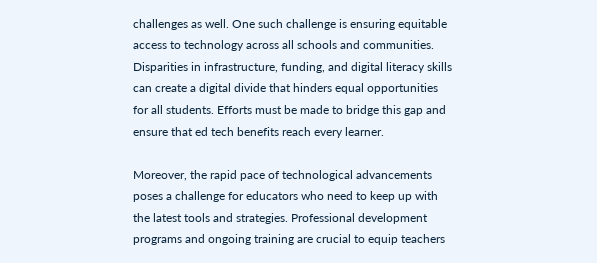challenges as well. One such challenge is ensuring equitable access to technology across all schools and communities. Disparities in infrastructure, funding, and digital literacy skills can create a digital divide that hinders equal opportunities for all students. Efforts must be made to bridge this gap and ensure that ed tech benefits reach every learner.

Moreover, the rapid pace of technological advancements poses a challenge for educators who need to keep up with the latest tools and strategies. Professional development programs and ongoing training are crucial to equip teachers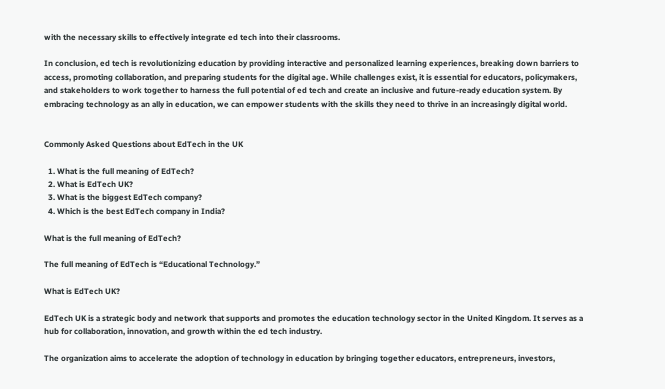with the necessary skills to effectively integrate ed tech into their classrooms.

In conclusion, ed tech is revolutionizing education by providing interactive and personalized learning experiences, breaking down barriers to access, promoting collaboration, and preparing students for the digital age. While challenges exist, it is essential for educators, policymakers, and stakeholders to work together to harness the full potential of ed tech and create an inclusive and future-ready education system. By embracing technology as an ally in education, we can empower students with the skills they need to thrive in an increasingly digital world.


Commonly Asked Questions about EdTech in the UK

  1. What is the full meaning of EdTech?
  2. What is EdTech UK?
  3. What is the biggest EdTech company?
  4. Which is the best EdTech company in India?

What is the full meaning of EdTech?

The full meaning of EdTech is “Educational Technology.”

What is EdTech UK?

EdTech UK is a strategic body and network that supports and promotes the education technology sector in the United Kingdom. It serves as a hub for collaboration, innovation, and growth within the ed tech industry.

The organization aims to accelerate the adoption of technology in education by bringing together educators, entrepreneurs, investors,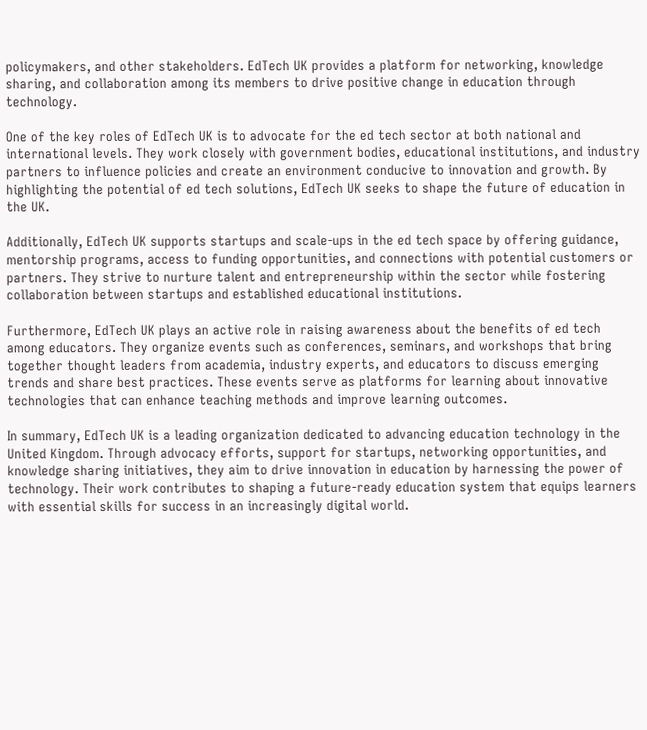policymakers, and other stakeholders. EdTech UK provides a platform for networking, knowledge sharing, and collaboration among its members to drive positive change in education through technology.

One of the key roles of EdTech UK is to advocate for the ed tech sector at both national and international levels. They work closely with government bodies, educational institutions, and industry partners to influence policies and create an environment conducive to innovation and growth. By highlighting the potential of ed tech solutions, EdTech UK seeks to shape the future of education in the UK.

Additionally, EdTech UK supports startups and scale-ups in the ed tech space by offering guidance, mentorship programs, access to funding opportunities, and connections with potential customers or partners. They strive to nurture talent and entrepreneurship within the sector while fostering collaboration between startups and established educational institutions.

Furthermore, EdTech UK plays an active role in raising awareness about the benefits of ed tech among educators. They organize events such as conferences, seminars, and workshops that bring together thought leaders from academia, industry experts, and educators to discuss emerging trends and share best practices. These events serve as platforms for learning about innovative technologies that can enhance teaching methods and improve learning outcomes.

In summary, EdTech UK is a leading organization dedicated to advancing education technology in the United Kingdom. Through advocacy efforts, support for startups, networking opportunities, and knowledge sharing initiatives, they aim to drive innovation in education by harnessing the power of technology. Their work contributes to shaping a future-ready education system that equips learners with essential skills for success in an increasingly digital world.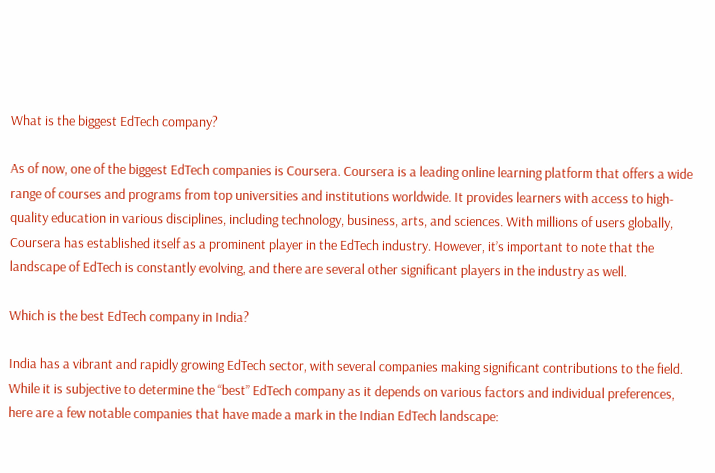What is the biggest EdTech company?

As of now, one of the biggest EdTech companies is Coursera. Coursera is a leading online learning platform that offers a wide range of courses and programs from top universities and institutions worldwide. It provides learners with access to high-quality education in various disciplines, including technology, business, arts, and sciences. With millions of users globally, Coursera has established itself as a prominent player in the EdTech industry. However, it’s important to note that the landscape of EdTech is constantly evolving, and there are several other significant players in the industry as well.

Which is the best EdTech company in India?

India has a vibrant and rapidly growing EdTech sector, with several companies making significant contributions to the field. While it is subjective to determine the “best” EdTech company as it depends on various factors and individual preferences, here are a few notable companies that have made a mark in the Indian EdTech landscape: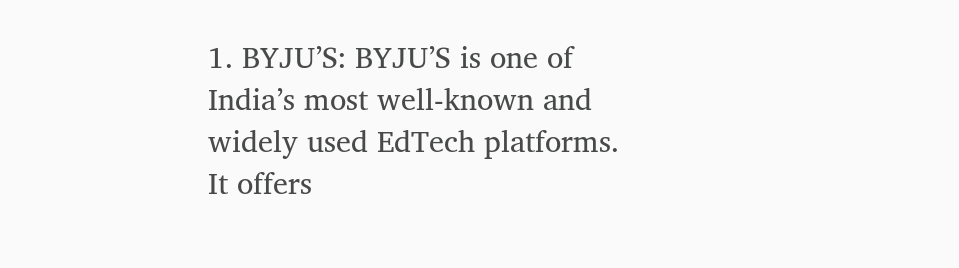1. BYJU’S: BYJU’S is one of India’s most well-known and widely used EdTech platforms. It offers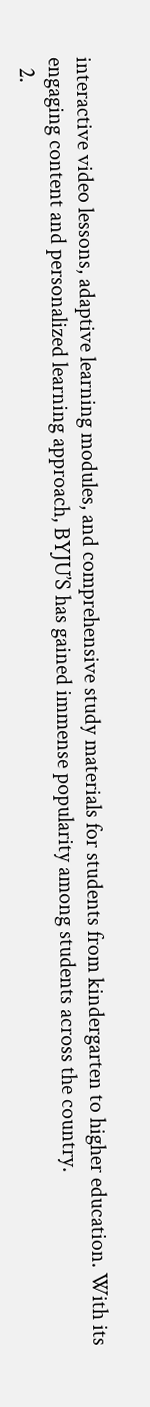interactive video lessons, adaptive learning modules, and comprehensive study materials for students from kindergarten to higher education. With its engaging content and personalized learning approach, BYJU’S has gained immense popularity among students across the country.
  2.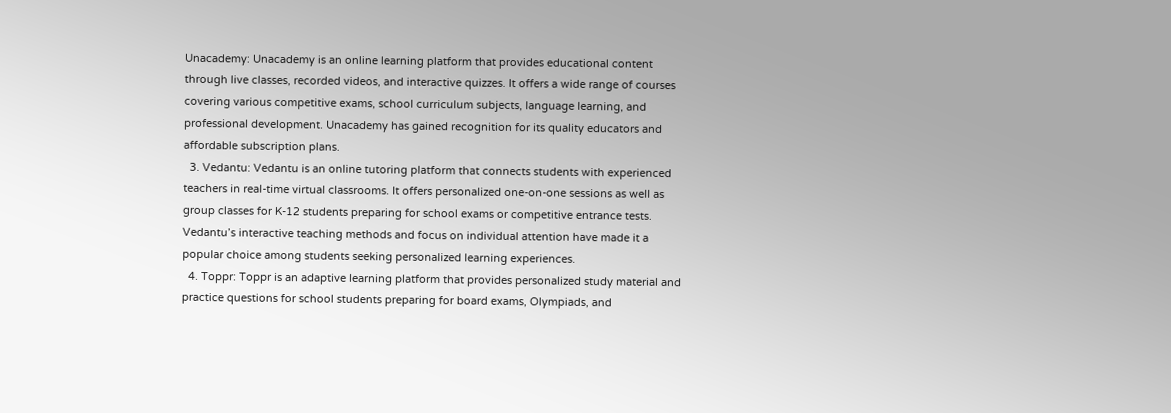Unacademy: Unacademy is an online learning platform that provides educational content through live classes, recorded videos, and interactive quizzes. It offers a wide range of courses covering various competitive exams, school curriculum subjects, language learning, and professional development. Unacademy has gained recognition for its quality educators and affordable subscription plans.
  3. Vedantu: Vedantu is an online tutoring platform that connects students with experienced teachers in real-time virtual classrooms. It offers personalized one-on-one sessions as well as group classes for K-12 students preparing for school exams or competitive entrance tests. Vedantu’s interactive teaching methods and focus on individual attention have made it a popular choice among students seeking personalized learning experiences.
  4. Toppr: Toppr is an adaptive learning platform that provides personalized study material and practice questions for school students preparing for board exams, Olympiads, and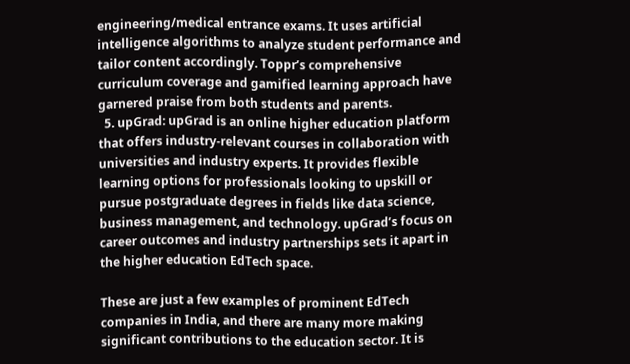engineering/medical entrance exams. It uses artificial intelligence algorithms to analyze student performance and tailor content accordingly. Toppr’s comprehensive curriculum coverage and gamified learning approach have garnered praise from both students and parents.
  5. upGrad: upGrad is an online higher education platform that offers industry-relevant courses in collaboration with universities and industry experts. It provides flexible learning options for professionals looking to upskill or pursue postgraduate degrees in fields like data science, business management, and technology. upGrad’s focus on career outcomes and industry partnerships sets it apart in the higher education EdTech space.

These are just a few examples of prominent EdTech companies in India, and there are many more making significant contributions to the education sector. It is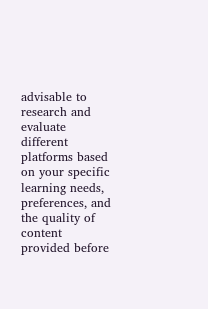advisable to research and evaluate different platforms based on your specific learning needs, preferences, and the quality of content provided before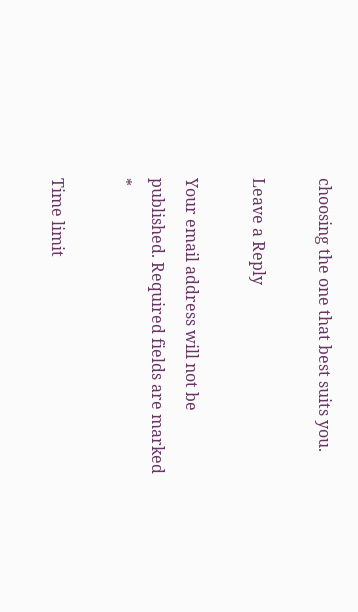choosing the one that best suits you.

Leave a Reply

Your email address will not be published. Required fields are marked *

Time limit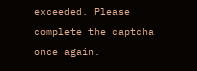exceeded. Please complete the captcha once again.